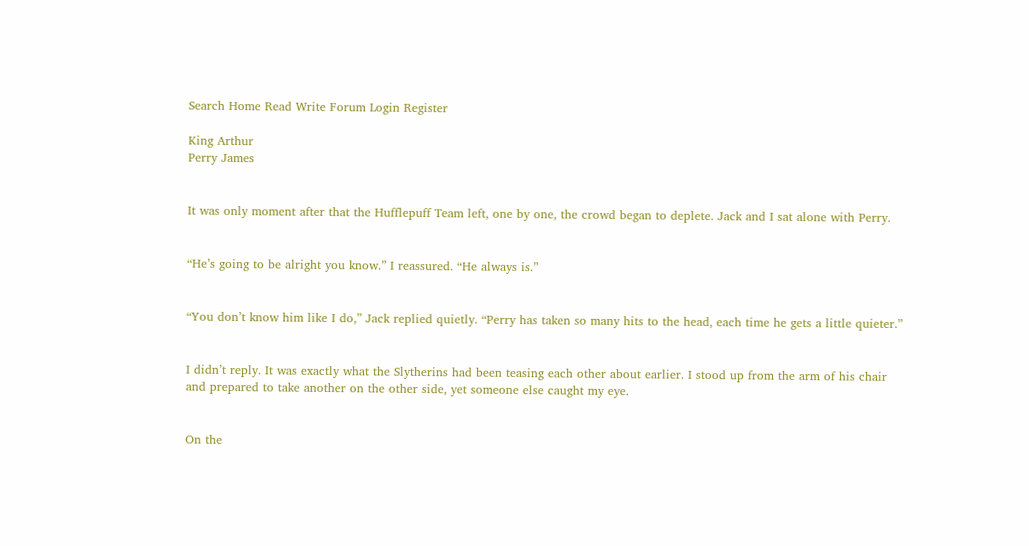Search Home Read Write Forum Login Register

King Arthur
Perry James


It was only moment after that the Hufflepuff Team left, one by one, the crowd began to deplete. Jack and I sat alone with Perry.


“He’s going to be alright you know.” I reassured. “He always is.”


“You don’t know him like I do,” Jack replied quietly. “Perry has taken so many hits to the head, each time he gets a little quieter.”


I didn’t reply. It was exactly what the Slytherins had been teasing each other about earlier. I stood up from the arm of his chair and prepared to take another on the other side, yet someone else caught my eye.


On the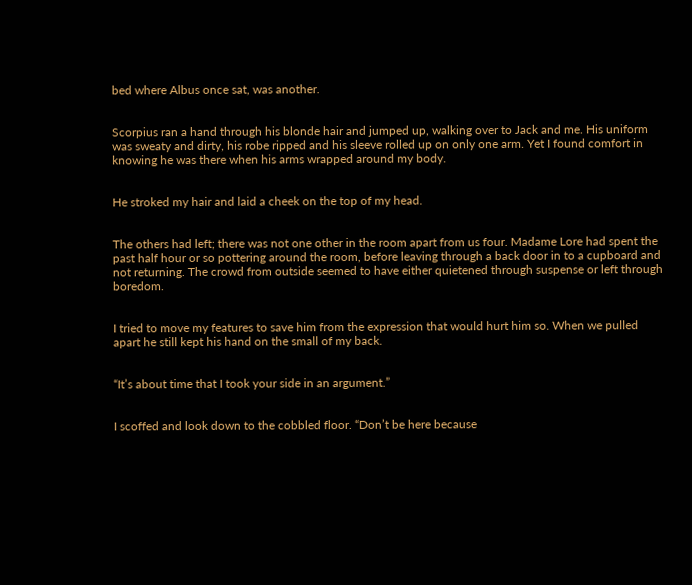bed where Albus once sat, was another.


Scorpius ran a hand through his blonde hair and jumped up, walking over to Jack and me. His uniform was sweaty and dirty, his robe ripped and his sleeve rolled up on only one arm. Yet I found comfort in knowing he was there when his arms wrapped around my body.


He stroked my hair and laid a cheek on the top of my head.


The others had left; there was not one other in the room apart from us four. Madame Lore had spent the past half hour or so pottering around the room, before leaving through a back door in to a cupboard and not returning. The crowd from outside seemed to have either quietened through suspense or left through boredom.


I tried to move my features to save him from the expression that would hurt him so. When we pulled apart he still kept his hand on the small of my back.


“It’s about time that I took your side in an argument.”


I scoffed and look down to the cobbled floor. “Don’t be here because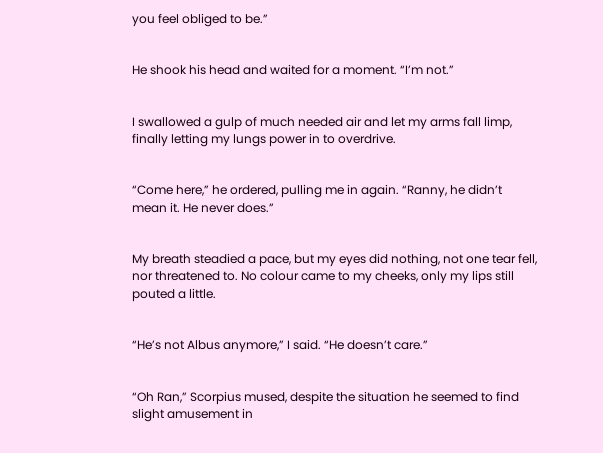you feel obliged to be.”


He shook his head and waited for a moment. “I’m not.”


I swallowed a gulp of much needed air and let my arms fall limp, finally letting my lungs power in to overdrive.


“Come here,” he ordered, pulling me in again. “Ranny, he didn’t mean it. He never does.”


My breath steadied a pace, but my eyes did nothing, not one tear fell, nor threatened to. No colour came to my cheeks, only my lips still pouted a little.


“He’s not Albus anymore,” I said. “He doesn’t care.”


“Oh Ran,” Scorpius mused, despite the situation he seemed to find slight amusement in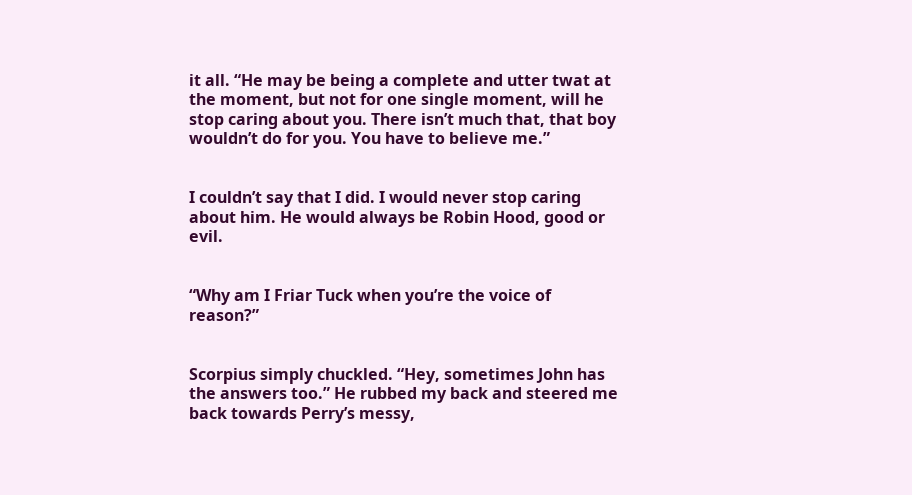it all. “He may be being a complete and utter twat at the moment, but not for one single moment, will he stop caring about you. There isn’t much that, that boy wouldn’t do for you. You have to believe me.”


I couldn’t say that I did. I would never stop caring about him. He would always be Robin Hood, good or evil.


“Why am I Friar Tuck when you’re the voice of reason?”


Scorpius simply chuckled. “Hey, sometimes John has the answers too.” He rubbed my back and steered me back towards Perry’s messy,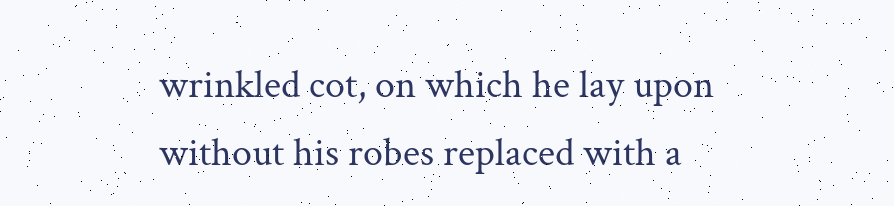wrinkled cot, on which he lay upon without his robes replaced with a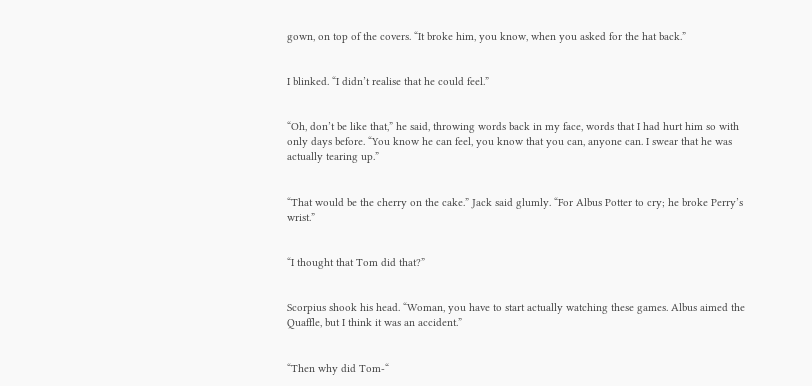gown, on top of the covers. “It broke him, you know, when you asked for the hat back.”


I blinked. “I didn’t realise that he could feel.”


“Oh, don’t be like that,” he said, throwing words back in my face, words that I had hurt him so with only days before. “You know he can feel, you know that you can, anyone can. I swear that he was actually tearing up.”


“That would be the cherry on the cake.” Jack said glumly. “For Albus Potter to cry; he broke Perry’s wrist.”


“I thought that Tom did that?”


Scorpius shook his head. “Woman, you have to start actually watching these games. Albus aimed the Quaffle, but I think it was an accident.”


“Then why did Tom-“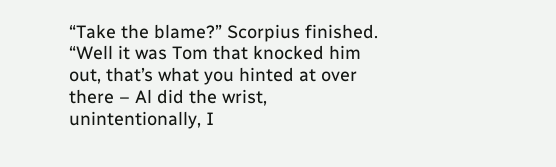“Take the blame?” Scorpius finished. “Well it was Tom that knocked him out, that’s what you hinted at over there – Al did the wrist, unintentionally, I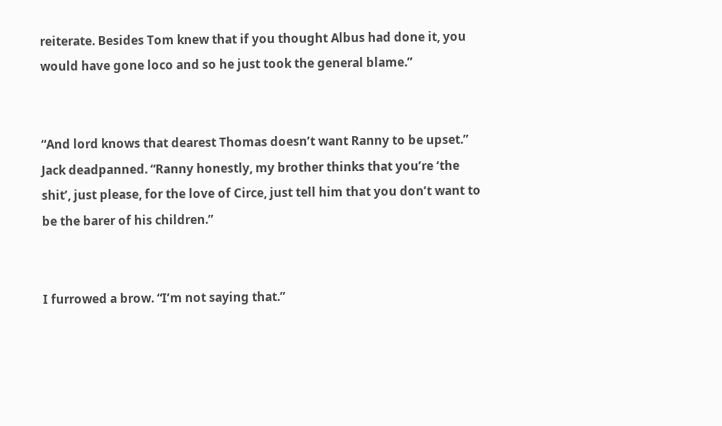reiterate. Besides Tom knew that if you thought Albus had done it, you would have gone loco and so he just took the general blame.”


“And lord knows that dearest Thomas doesn’t want Ranny to be upset.” Jack deadpanned. “Ranny honestly, my brother thinks that you’re ‘the shit’, just please, for the love of Circe, just tell him that you don’t want to be the barer of his children.”


I furrowed a brow. “I’m not saying that.”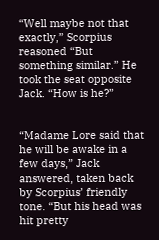“Well maybe not that exactly,” Scorpius reasoned “But something similar.” He took the seat opposite Jack. “How is he?”


“Madame Lore said that he will be awake in a few days,” Jack answered, taken back by Scorpius’ friendly tone. “But his head was hit pretty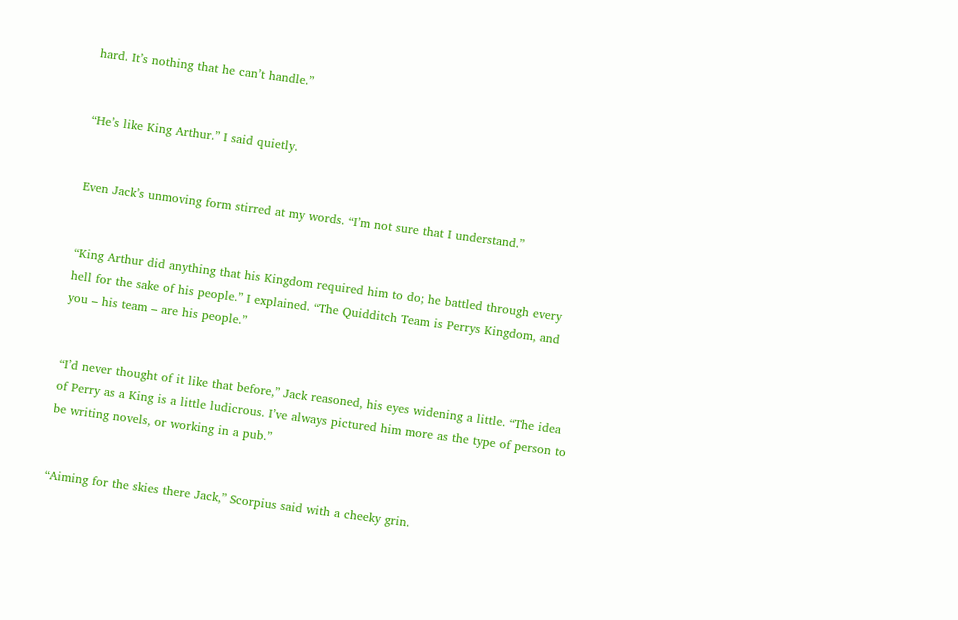hard. It’s nothing that he can’t handle.”


“He’s like King Arthur.” I said quietly.


Even Jack’s unmoving form stirred at my words. “I’m not sure that I understand.”


“King Arthur did anything that his Kingdom required him to do; he battled through every hell for the sake of his people.” I explained. “The Quidditch Team is Perrys Kingdom, and you – his team – are his people.”


“I’d never thought of it like that before,” Jack reasoned, his eyes widening a little. “The idea of Perry as a King is a little ludicrous. I’ve always pictured him more as the type of person to be writing novels, or working in a pub.”


“Aiming for the skies there Jack,” Scorpius said with a cheeky grin.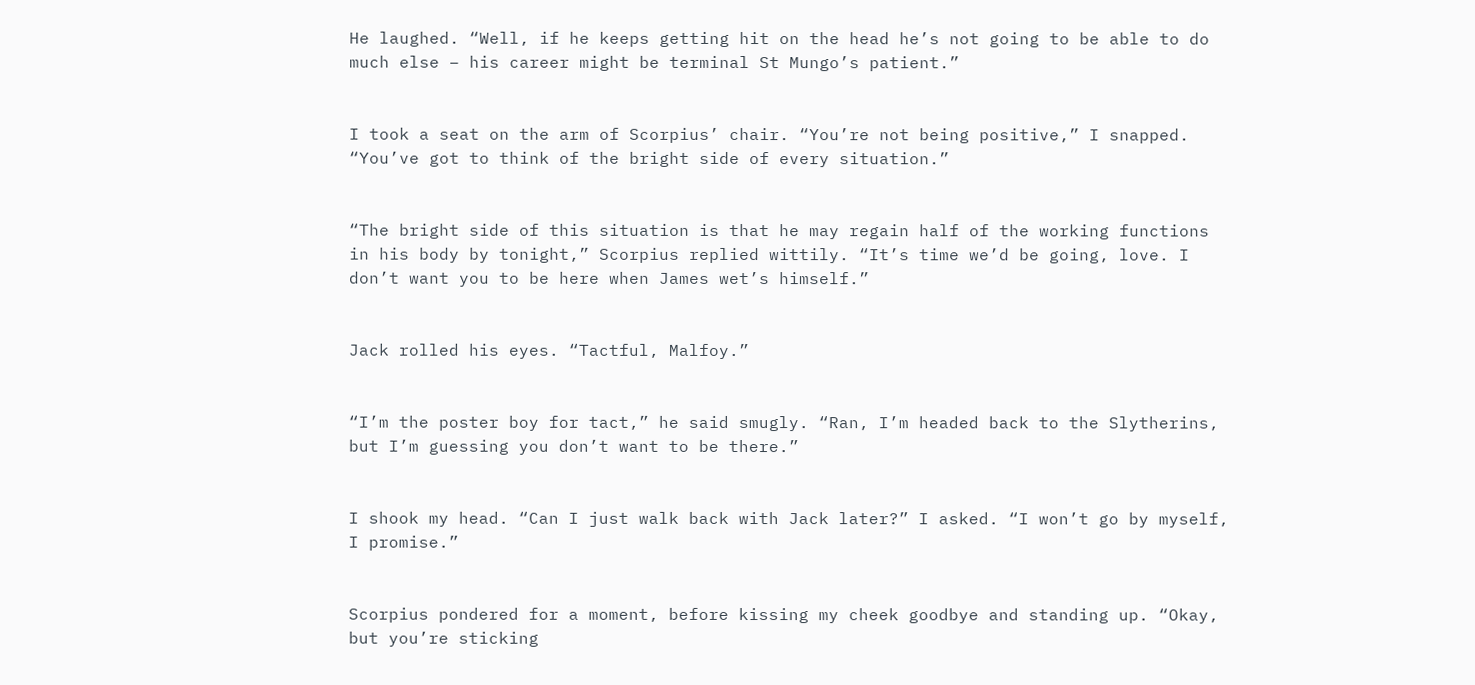He laughed. “Well, if he keeps getting hit on the head he’s not going to be able to do much else – his career might be terminal St Mungo’s patient.”


I took a seat on the arm of Scorpius’ chair. “You’re not being positive,” I snapped. “You’ve got to think of the bright side of every situation.”


“The bright side of this situation is that he may regain half of the working functions in his body by tonight,” Scorpius replied wittily. “It’s time we’d be going, love. I don’t want you to be here when James wet’s himself.”


Jack rolled his eyes. “Tactful, Malfoy.”


“I’m the poster boy for tact,” he said smugly. “Ran, I’m headed back to the Slytherins, but I’m guessing you don’t want to be there.”


I shook my head. “Can I just walk back with Jack later?” I asked. “I won’t go by myself, I promise.”


Scorpius pondered for a moment, before kissing my cheek goodbye and standing up. “Okay, but you’re sticking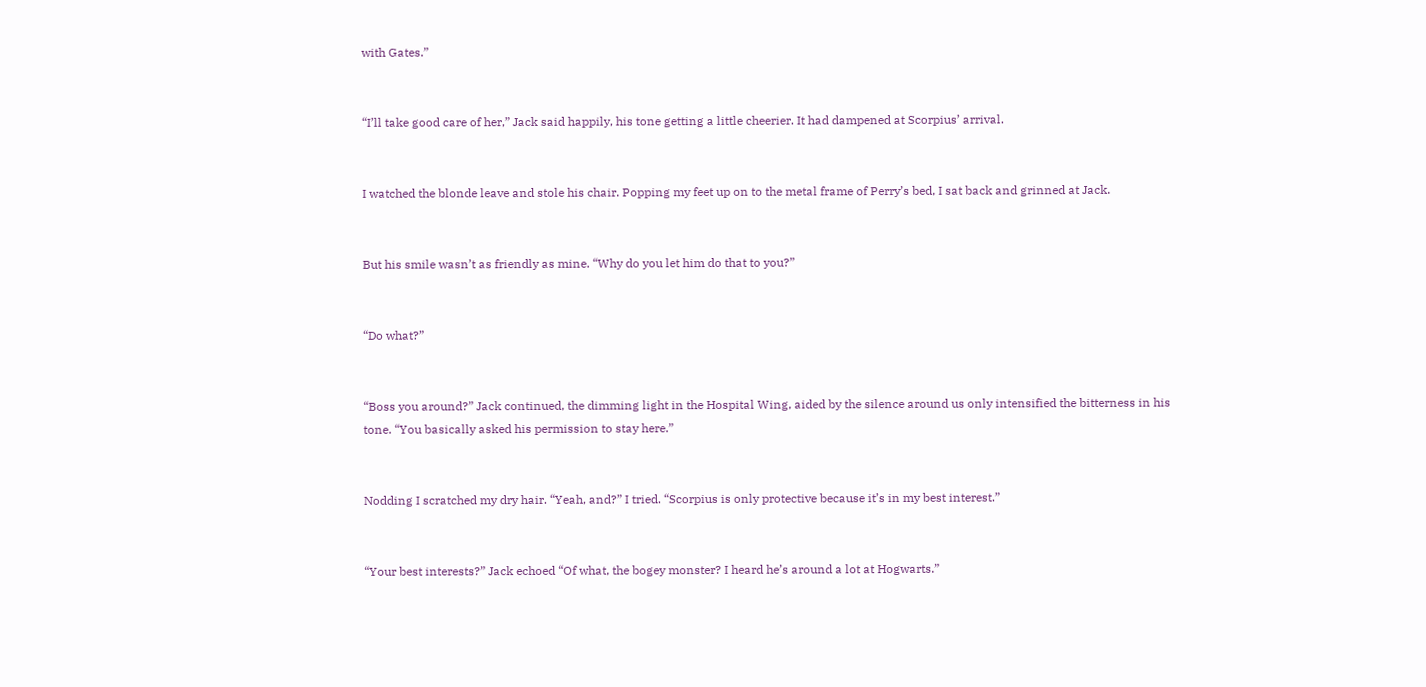with Gates.”


“I’ll take good care of her,” Jack said happily, his tone getting a little cheerier. It had dampened at Scorpius’ arrival.


I watched the blonde leave and stole his chair. Popping my feet up on to the metal frame of Perry’s bed, I sat back and grinned at Jack.


But his smile wasn’t as friendly as mine. “Why do you let him do that to you?”


“Do what?”


“Boss you around?” Jack continued, the dimming light in the Hospital Wing, aided by the silence around us only intensified the bitterness in his tone. “You basically asked his permission to stay here.”


Nodding I scratched my dry hair. “Yeah, and?” I tried. “Scorpius is only protective because it’s in my best interest.”


“Your best interests?” Jack echoed “Of what, the bogey monster? I heard he’s around a lot at Hogwarts.”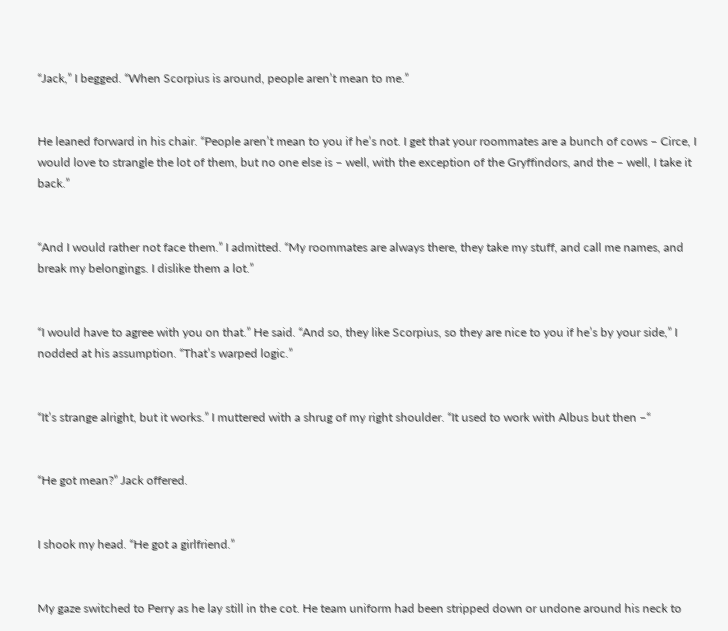“Jack,” I begged. “When Scorpius is around, people aren’t mean to me.”


He leaned forward in his chair. “People aren’t mean to you if he’s not. I get that your roommates are a bunch of cows – Circe, I would love to strangle the lot of them, but no one else is – well, with the exception of the Gryffindors, and the – well, I take it back.”


“And I would rather not face them.” I admitted. “My roommates are always there, they take my stuff, and call me names, and break my belongings. I dislike them a lot.”


“I would have to agree with you on that.” He said. “And so, they like Scorpius, so they are nice to you if he’s by your side,” I nodded at his assumption. “That’s warped logic.”


“It’s strange alright, but it works.” I muttered with a shrug of my right shoulder. “It used to work with Albus but then –“


“He got mean?” Jack offered.


I shook my head. “He got a girlfriend.”


My gaze switched to Perry as he lay still in the cot. He team uniform had been stripped down or undone around his neck to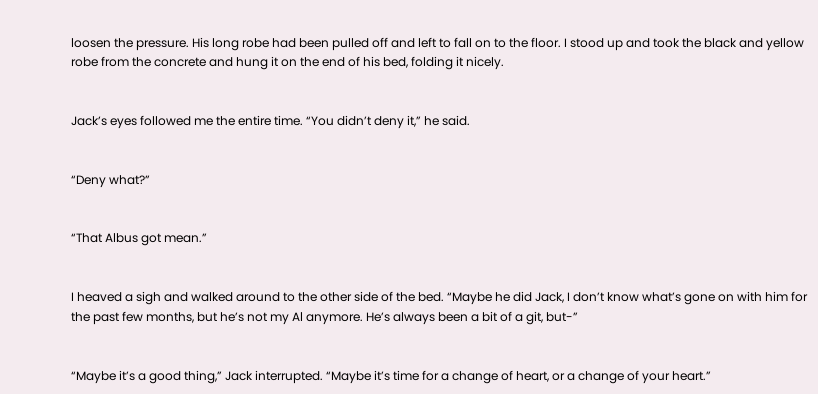loosen the pressure. His long robe had been pulled off and left to fall on to the floor. I stood up and took the black and yellow robe from the concrete and hung it on the end of his bed, folding it nicely.


Jack’s eyes followed me the entire time. “You didn’t deny it,” he said.


“Deny what?”


“That Albus got mean.”


I heaved a sigh and walked around to the other side of the bed. “Maybe he did Jack, I don’t know what’s gone on with him for the past few months, but he’s not my Al anymore. He’s always been a bit of a git, but-”


“Maybe it’s a good thing,” Jack interrupted. “Maybe it’s time for a change of heart, or a change of your heart.”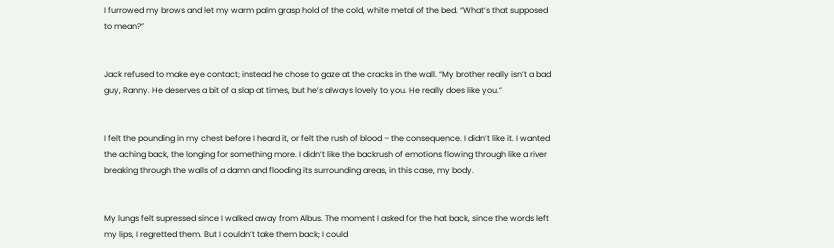I furrowed my brows and let my warm palm grasp hold of the cold, white metal of the bed. “What’s that supposed to mean?”


Jack refused to make eye contact; instead he chose to gaze at the cracks in the wall. “My brother really isn’t a bad guy, Ranny. He deserves a bit of a slap at times, but he’s always lovely to you. He really does like you.”


I felt the pounding in my chest before I heard it, or felt the rush of blood – the consequence. I didn’t like it. I wanted the aching back, the longing for something more. I didn’t like the backrush of emotions flowing through like a river breaking through the walls of a damn and flooding its surrounding areas, in this case, my body.


My lungs felt supressed since I walked away from Albus. The moment I asked for the hat back, since the words left my lips, I regretted them. But I couldn’t take them back; I could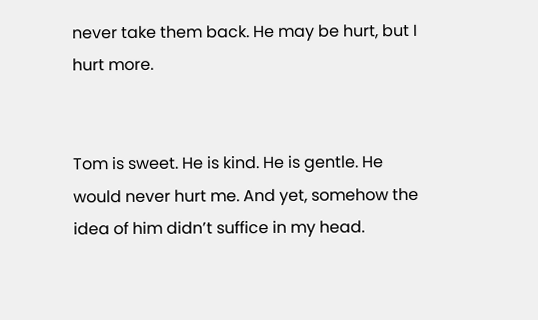never take them back. He may be hurt, but I hurt more.


Tom is sweet. He is kind. He is gentle. He would never hurt me. And yet, somehow the idea of him didn’t suffice in my head.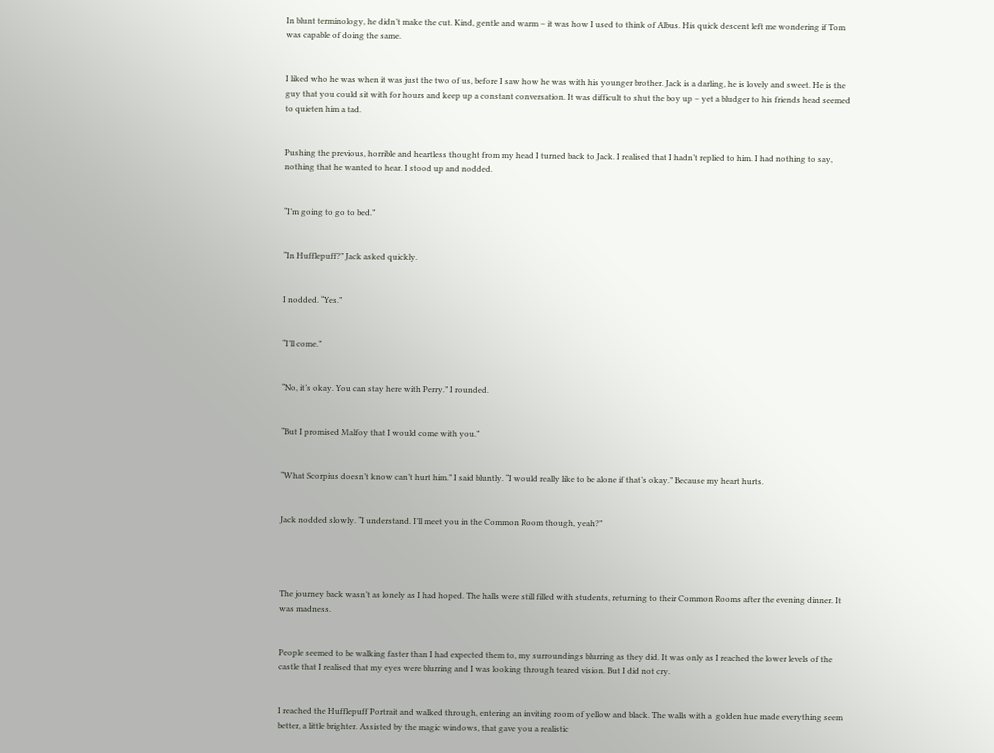In blunt terminology, he didn’t make the cut. Kind, gentle and warm – it was how I used to think of Albus. His quick descent left me wondering if Tom was capable of doing the same.


I liked who he was when it was just the two of us, before I saw how he was with his younger brother. Jack is a darling, he is lovely and sweet. He is the guy that you could sit with for hours and keep up a constant conversation. It was difficult to shut the boy up – yet a bludger to his friends head seemed to quieten him a tad.


Pushing the previous, horrible and heartless thought from my head I turned back to Jack. I realised that I hadn’t replied to him. I had nothing to say, nothing that he wanted to hear. I stood up and nodded.


“I’m going to go to bed.”


“In Hufflepuff?” Jack asked quickly.


I nodded. “Yes.”


“I’ll come.”


“No, it’s okay. You can stay here with Perry.” I rounded.


“But I promised Malfoy that I would come with you.”


“What Scorpius doesn’t know can’t hurt him.” I said bluntly. “I would really like to be alone if that’s okay.” Because my heart hurts.


Jack nodded slowly. “I understand. I’ll meet you in the Common Room though, yeah?”




The journey back wasn’t as lonely as I had hoped. The halls were still filled with students, returning to their Common Rooms after the evening dinner. It was madness.


People seemed to be walking faster than I had expected them to, my surroundings blurring as they did. It was only as I reached the lower levels of the castle that I realised that my eyes were blurring and I was looking through teared vision. But I did not cry.


I reached the Hufflepuff Portrait and walked through, entering an inviting room of yellow and black. The walls with a  golden hue made everything seem better, a little brighter. Assisted by the magic windows, that gave you a realistic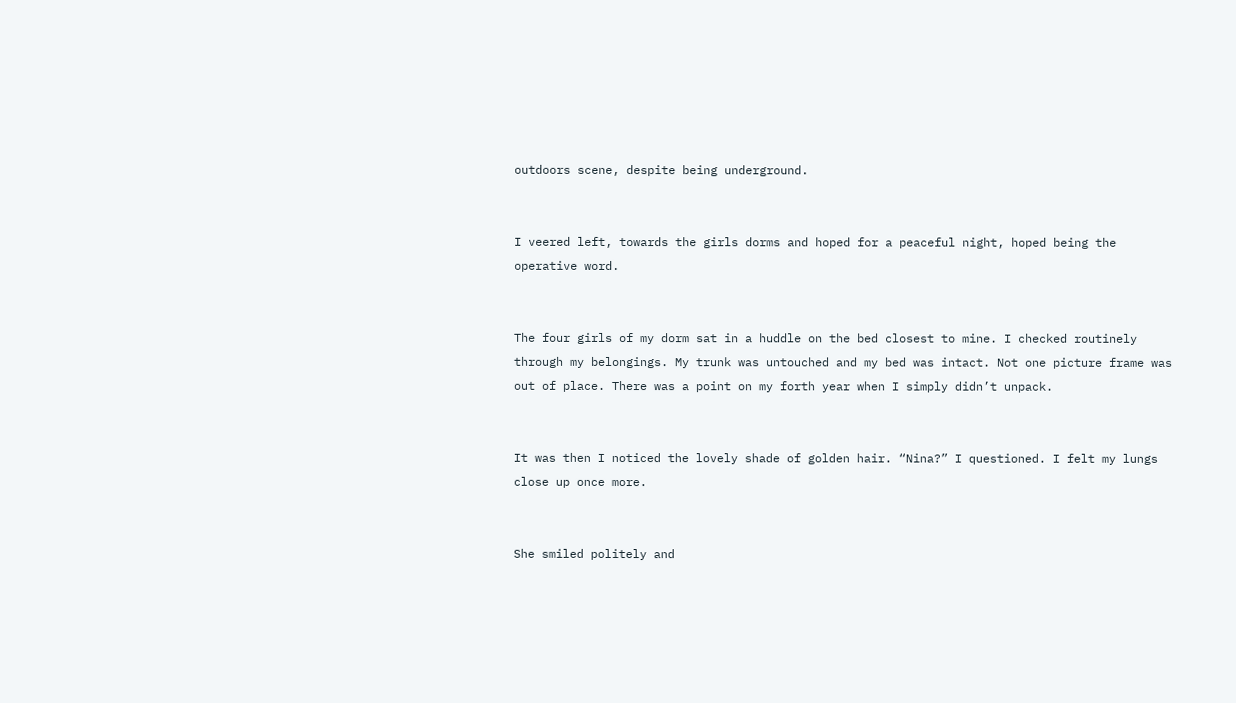outdoors scene, despite being underground.


I veered left, towards the girls dorms and hoped for a peaceful night, hoped being the operative word.


The four girls of my dorm sat in a huddle on the bed closest to mine. I checked routinely through my belongings. My trunk was untouched and my bed was intact. Not one picture frame was out of place. There was a point on my forth year when I simply didn’t unpack.


It was then I noticed the lovely shade of golden hair. “Nina?” I questioned. I felt my lungs close up once more.


She smiled politely and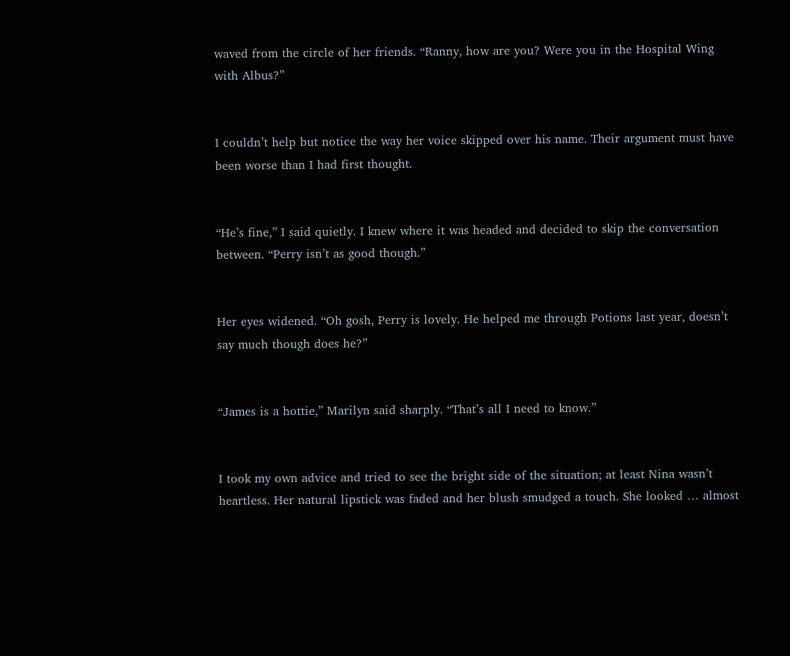waved from the circle of her friends. “Ranny, how are you? Were you in the Hospital Wing with Albus?”


I couldn’t help but notice the way her voice skipped over his name. Their argument must have been worse than I had first thought.


“He’s fine,” I said quietly. I knew where it was headed and decided to skip the conversation between. “Perry isn’t as good though.”


Her eyes widened. “Oh gosh, Perry is lovely. He helped me through Potions last year, doesn’t say much though does he?”


“James is a hottie,” Marilyn said sharply. “That’s all I need to know.”


I took my own advice and tried to see the bright side of the situation; at least Nina wasn’t heartless. Her natural lipstick was faded and her blush smudged a touch. She looked … almost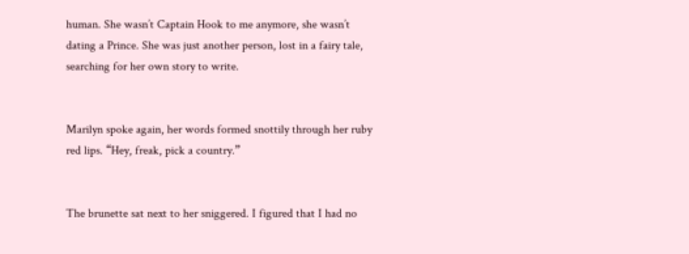human. She wasn’t Captain Hook to me anymore, she wasn’t dating a Prince. She was just another person, lost in a fairy tale, searching for her own story to write.


Marilyn spoke again, her words formed snottily through her ruby red lips. “Hey, freak, pick a country.”


The brunette sat next to her sniggered. I figured that I had no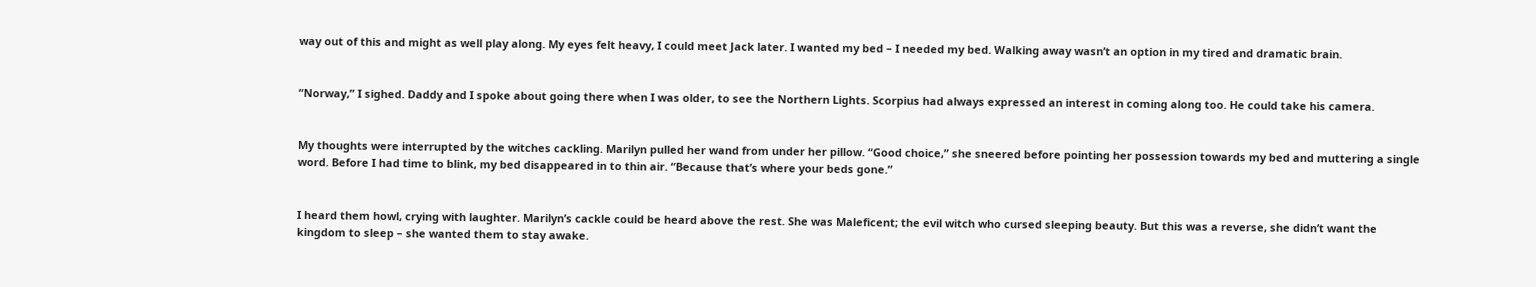way out of this and might as well play along. My eyes felt heavy, I could meet Jack later. I wanted my bed – I needed my bed. Walking away wasn’t an option in my tired and dramatic brain.


“Norway,” I sighed. Daddy and I spoke about going there when I was older, to see the Northern Lights. Scorpius had always expressed an interest in coming along too. He could take his camera.


My thoughts were interrupted by the witches cackling. Marilyn pulled her wand from under her pillow. “Good choice,” she sneered before pointing her possession towards my bed and muttering a single word. Before I had time to blink, my bed disappeared in to thin air. “Because that’s where your beds gone.”


I heard them howl, crying with laughter. Marilyn’s cackle could be heard above the rest. She was Maleficent; the evil witch who cursed sleeping beauty. But this was a reverse, she didn’t want the kingdom to sleep – she wanted them to stay awake.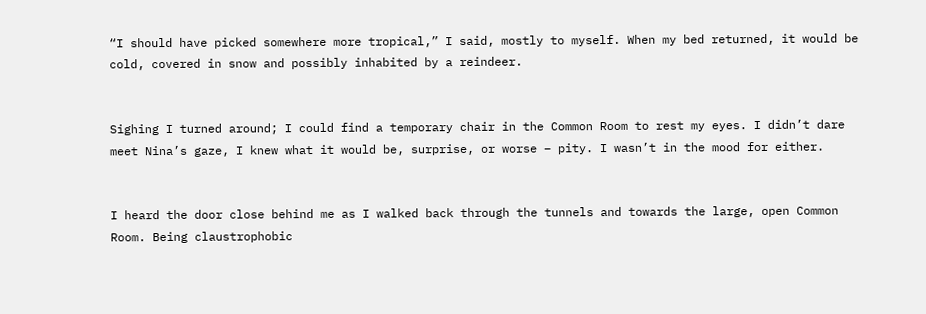“I should have picked somewhere more tropical,” I said, mostly to myself. When my bed returned, it would be cold, covered in snow and possibly inhabited by a reindeer.


Sighing I turned around; I could find a temporary chair in the Common Room to rest my eyes. I didn’t dare meet Nina’s gaze, I knew what it would be, surprise, or worse – pity. I wasn’t in the mood for either.


I heard the door close behind me as I walked back through the tunnels and towards the large, open Common Room. Being claustrophobic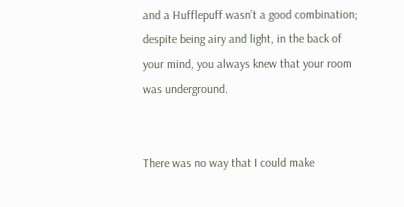and a Hufflepuff wasn’t a good combination; despite being airy and light, in the back of your mind, you always knew that your room was underground.


There was no way that I could make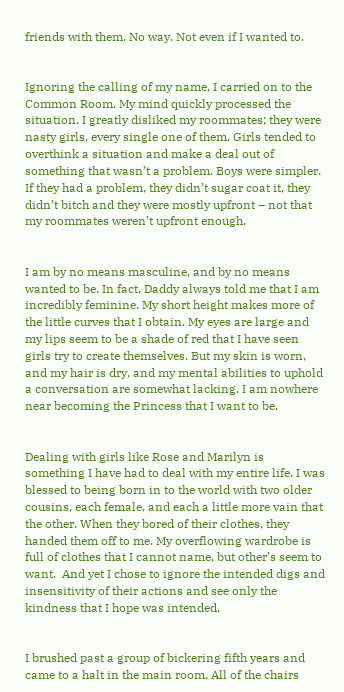friends with them. No way. Not even if I wanted to.


Ignoring the calling of my name, I carried on to the Common Room. My mind quickly processed the situation. I greatly disliked my roommates; they were nasty girls, every single one of them. Girls tended to overthink a situation and make a deal out of something that wasn’t a problem. Boys were simpler. If they had a problem, they didn’t sugar coat it, they didn’t bitch and they were mostly upfront – not that my roommates weren’t upfront enough.


I am by no means masculine, and by no means wanted to be. In fact, Daddy always told me that I am incredibly feminine. My short height makes more of the little curves that I obtain. My eyes are large and my lips seem to be a shade of red that I have seen girls try to create themselves. But my skin is worn, and my hair is dry, and my mental abilities to uphold a conversation are somewhat lacking. I am nowhere near becoming the Princess that I want to be.


Dealing with girls like Rose and Marilyn is something I have had to deal with my entire life. I was blessed to being born in to the world with two older cousins, each female, and each a little more vain that the other. When they bored of their clothes, they handed them off to me. My overflowing wardrobe is full of clothes that I cannot name, but other’s seem to want.  And yet I chose to ignore the intended digs and insensitivity of their actions and see only the kindness that I hope was intended.


I brushed past a group of bickering fifth years and came to a halt in the main room. All of the chairs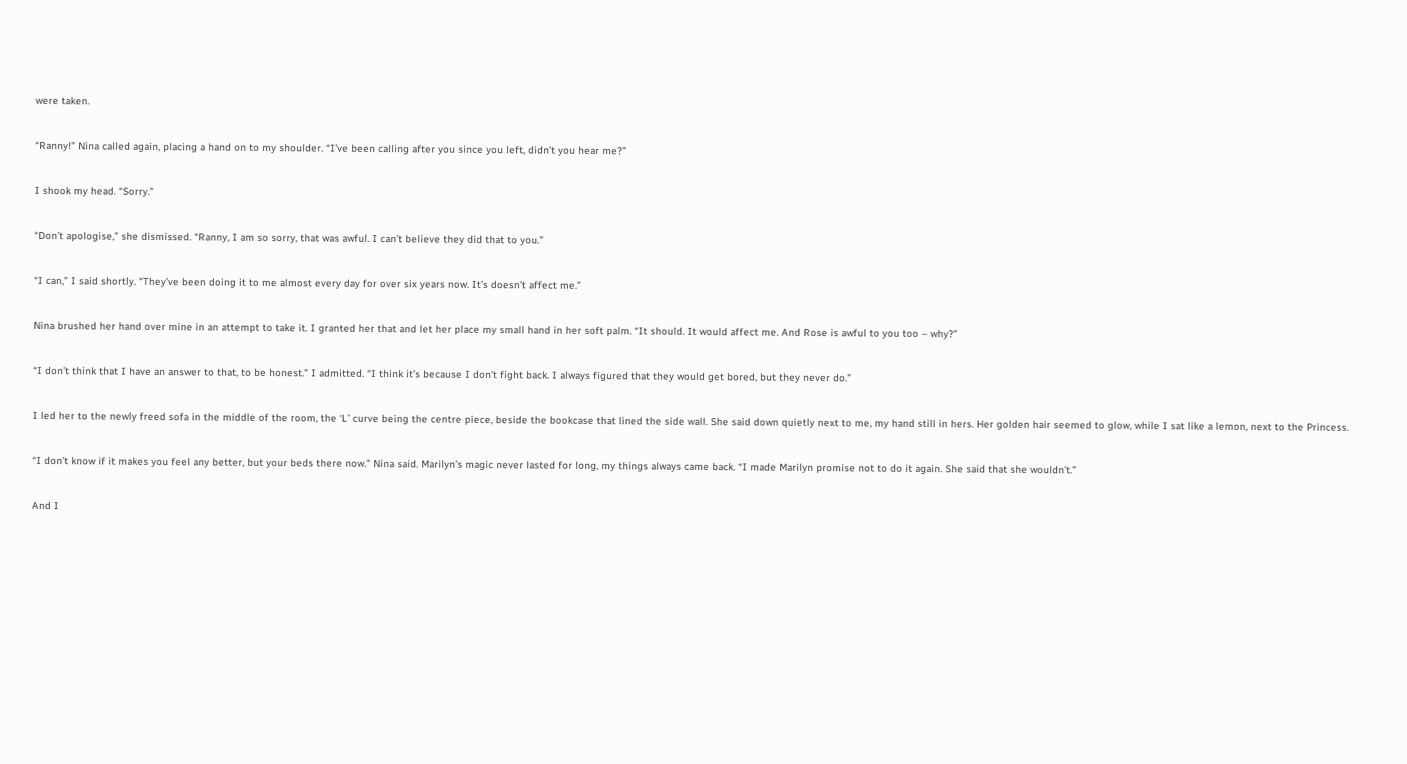were taken.


“Ranny!” Nina called again, placing a hand on to my shoulder. “I’ve been calling after you since you left, didn’t you hear me?”


I shook my head. “Sorry.”


“Don’t apologise,” she dismissed. “Ranny, I am so sorry, that was awful. I can’t believe they did that to you.”


“I can,” I said shortly. “They’ve been doing it to me almost every day for over six years now. It’s doesn’t affect me.”


Nina brushed her hand over mine in an attempt to take it. I granted her that and let her place my small hand in her soft palm. “It should. It would affect me. And Rose is awful to you too – why?”


“I don’t think that I have an answer to that, to be honest.” I admitted. “I think it’s because I don’t fight back. I always figured that they would get bored, but they never do.”


I led her to the newly freed sofa in the middle of the room, the ‘L’ curve being the centre piece, beside the bookcase that lined the side wall. She said down quietly next to me, my hand still in hers. Her golden hair seemed to glow, while I sat like a lemon, next to the Princess.


“I don’t know if it makes you feel any better, but your beds there now.” Nina said. Marilyn’s magic never lasted for long, my things always came back. “I made Marilyn promise not to do it again. She said that she wouldn’t.”


And I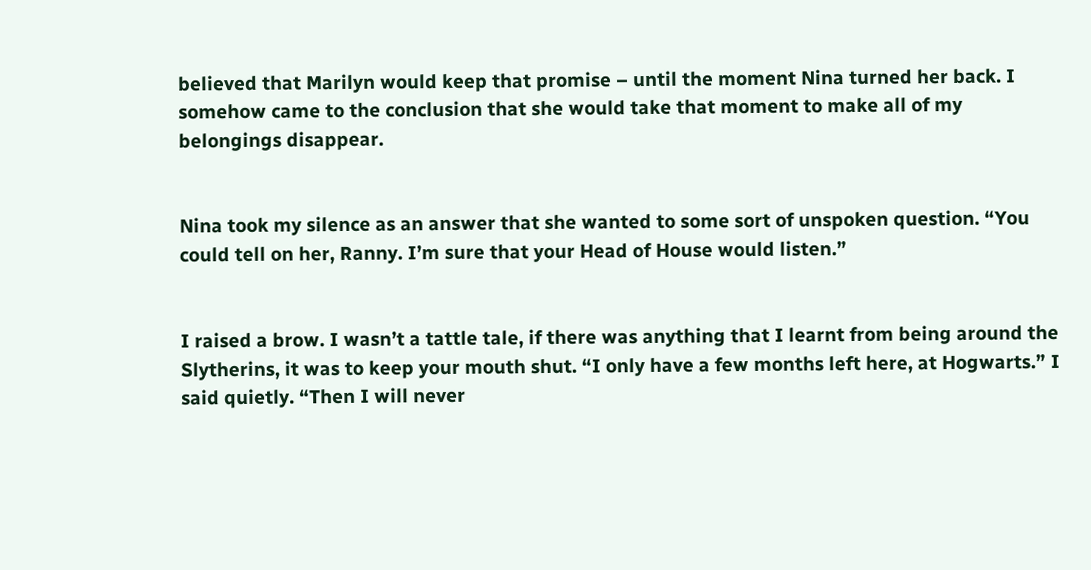believed that Marilyn would keep that promise – until the moment Nina turned her back. I somehow came to the conclusion that she would take that moment to make all of my belongings disappear.


Nina took my silence as an answer that she wanted to some sort of unspoken question. “You could tell on her, Ranny. I’m sure that your Head of House would listen.”


I raised a brow. I wasn’t a tattle tale, if there was anything that I learnt from being around the Slytherins, it was to keep your mouth shut. “I only have a few months left here, at Hogwarts.” I said quietly. “Then I will never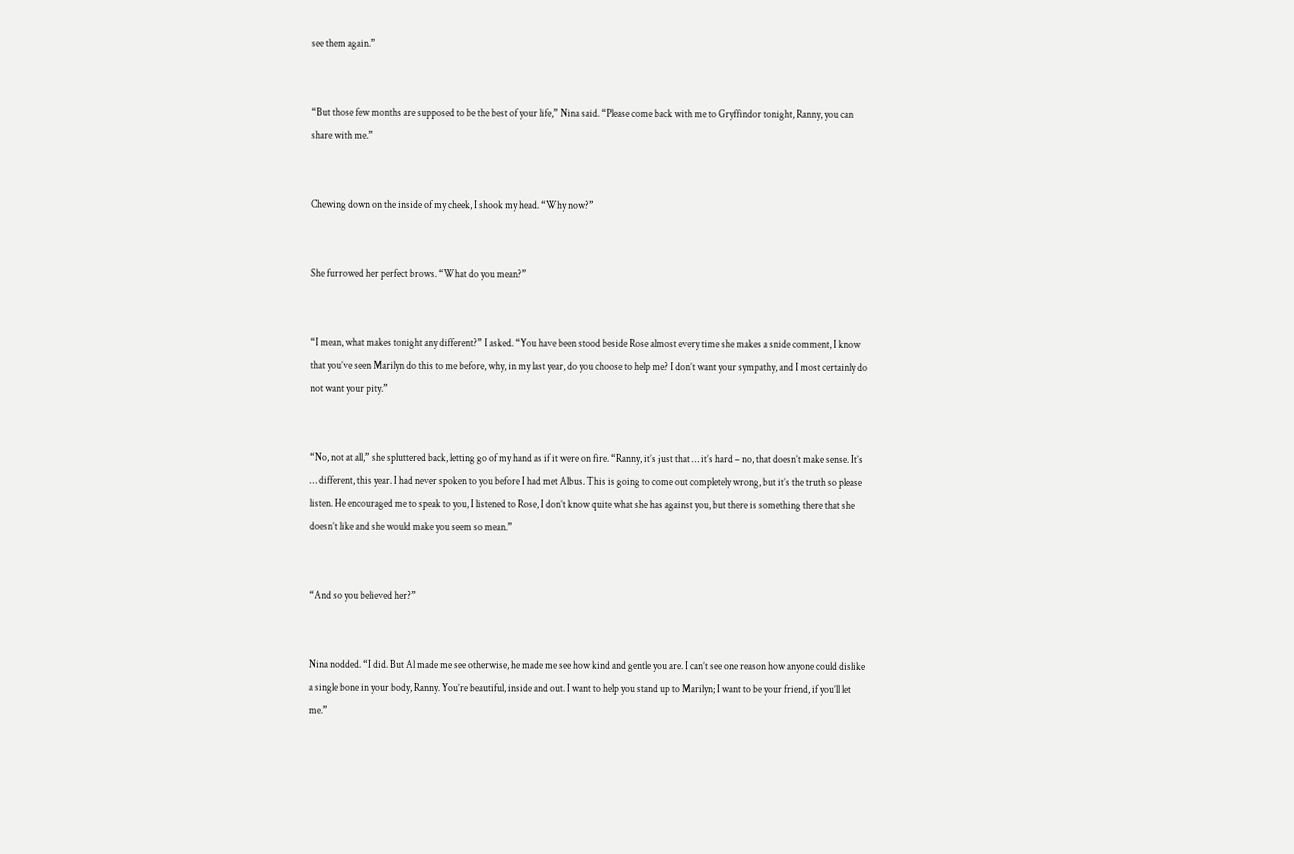see them again.”


“But those few months are supposed to be the best of your life,” Nina said. “Please come back with me to Gryffindor tonight, Ranny, you can share with me.”


Chewing down on the inside of my cheek, I shook my head. “Why now?”


She furrowed her perfect brows. “What do you mean?”


“I mean, what makes tonight any different?” I asked. “You have been stood beside Rose almost every time she makes a snide comment, I know that you’ve seen Marilyn do this to me before, why, in my last year, do you choose to help me? I don’t want your sympathy, and I most certainly do not want your pity.”


“No, not at all,” she spluttered back, letting go of my hand as if it were on fire. “Ranny, it’s just that … it’s hard – no, that doesn’t make sense. It’s … different, this year. I had never spoken to you before I had met Albus. This is going to come out completely wrong, but it’s the truth so please listen. He encouraged me to speak to you, I listened to Rose, I don’t know quite what she has against you, but there is something there that she doesn’t like and she would make you seem so mean.”


“And so you believed her?”


Nina nodded. “I did. But Al made me see otherwise, he made me see how kind and gentle you are. I can’t see one reason how anyone could dislike a single bone in your body, Ranny. You’re beautiful, inside and out. I want to help you stand up to Marilyn; I want to be your friend, if you’ll let me.”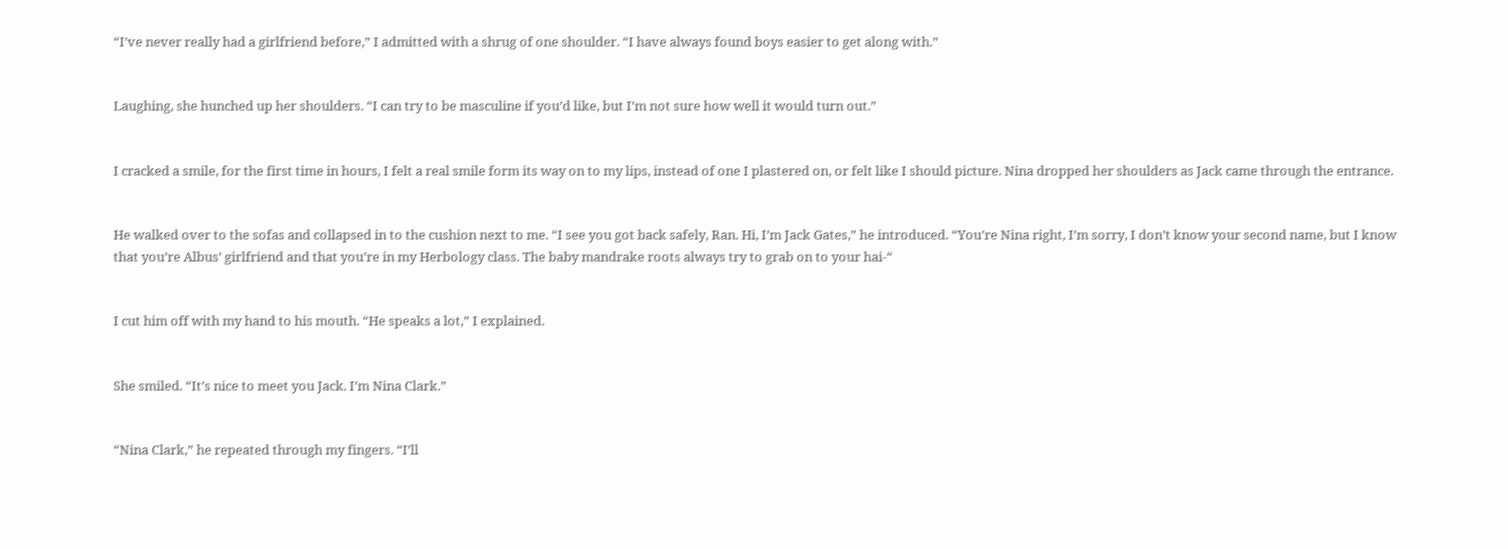“I’ve never really had a girlfriend before,” I admitted with a shrug of one shoulder. “I have always found boys easier to get along with.”


Laughing, she hunched up her shoulders. “I can try to be masculine if you’d like, but I’m not sure how well it would turn out.”


I cracked a smile, for the first time in hours, I felt a real smile form its way on to my lips, instead of one I plastered on, or felt like I should picture. Nina dropped her shoulders as Jack came through the entrance.


He walked over to the sofas and collapsed in to the cushion next to me. “I see you got back safely, Ran. Hi, I’m Jack Gates,” he introduced. “You’re Nina right, I’m sorry, I don’t know your second name, but I know that you’re Albus’ girlfriend and that you’re in my Herbology class. The baby mandrake roots always try to grab on to your hai-“


I cut him off with my hand to his mouth. “He speaks a lot,” I explained.


She smiled. “It’s nice to meet you Jack. I’m Nina Clark.”


“Nina Clark,” he repeated through my fingers. “I’ll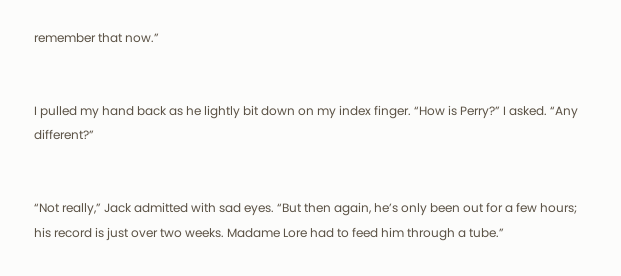remember that now.”


I pulled my hand back as he lightly bit down on my index finger. “How is Perry?” I asked. “Any different?”


“Not really,” Jack admitted with sad eyes. “But then again, he’s only been out for a few hours; his record is just over two weeks. Madame Lore had to feed him through a tube.”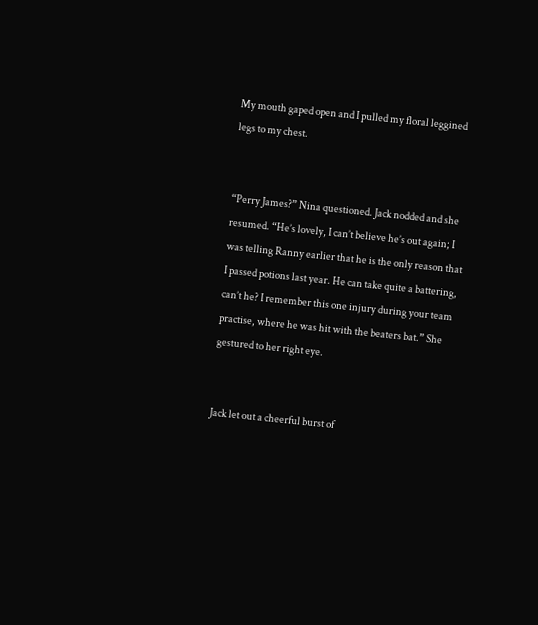My mouth gaped open and I pulled my floral leggined legs to my chest.


“Perry James?” Nina questioned. Jack nodded and she resumed. “He’s lovely, I can’t believe he’s out again; I was telling Ranny earlier that he is the only reason that I passed potions last year. He can take quite a battering, can’t he? I remember this one injury during your team practise, where he was hit with the beaters bat.” She gestured to her right eye.


Jack let out a cheerful burst of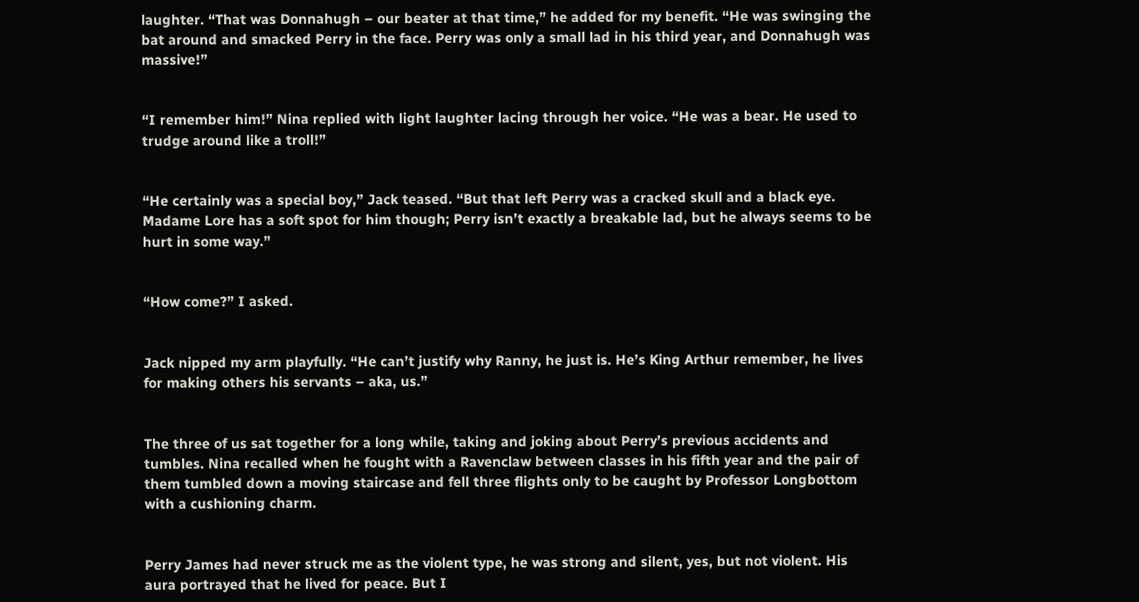laughter. “That was Donnahugh – our beater at that time,” he added for my benefit. “He was swinging the bat around and smacked Perry in the face. Perry was only a small lad in his third year, and Donnahugh was massive!”


“I remember him!” Nina replied with light laughter lacing through her voice. “He was a bear. He used to trudge around like a troll!”


“He certainly was a special boy,” Jack teased. “But that left Perry was a cracked skull and a black eye. Madame Lore has a soft spot for him though; Perry isn’t exactly a breakable lad, but he always seems to be hurt in some way.”


“How come?” I asked.


Jack nipped my arm playfully. “He can’t justify why Ranny, he just is. He’s King Arthur remember, he lives for making others his servants – aka, us.”


The three of us sat together for a long while, taking and joking about Perry’s previous accidents and tumbles. Nina recalled when he fought with a Ravenclaw between classes in his fifth year and the pair of them tumbled down a moving staircase and fell three flights only to be caught by Professor Longbottom with a cushioning charm.


Perry James had never struck me as the violent type, he was strong and silent, yes, but not violent. His aura portrayed that he lived for peace. But I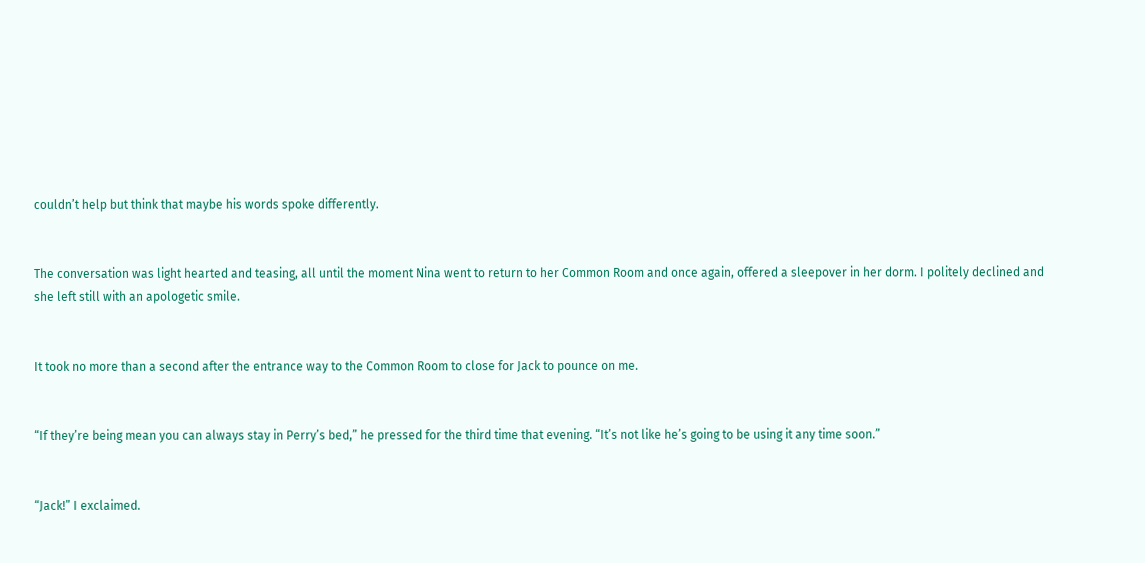couldn’t help but think that maybe his words spoke differently.


The conversation was light hearted and teasing, all until the moment Nina went to return to her Common Room and once again, offered a sleepover in her dorm. I politely declined and she left still with an apologetic smile.


It took no more than a second after the entrance way to the Common Room to close for Jack to pounce on me.


“If they’re being mean you can always stay in Perry’s bed,” he pressed for the third time that evening. “It’s not like he’s going to be using it any time soon.”


“Jack!” I exclaimed.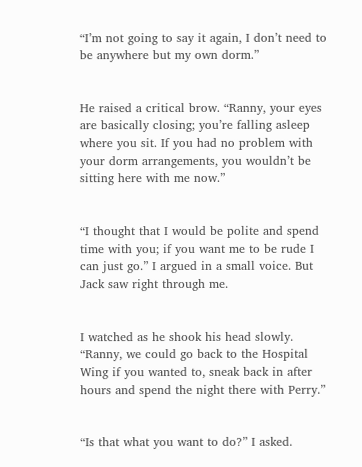“I’m not going to say it again, I don’t need to be anywhere but my own dorm.”


He raised a critical brow. “Ranny, your eyes are basically closing; you’re falling asleep where you sit. If you had no problem with your dorm arrangements, you wouldn’t be sitting here with me now.”


“I thought that I would be polite and spend time with you; if you want me to be rude I can just go.” I argued in a small voice. But Jack saw right through me.


I watched as he shook his head slowly. “Ranny, we could go back to the Hospital Wing if you wanted to, sneak back in after hours and spend the night there with Perry.”


“Is that what you want to do?” I asked.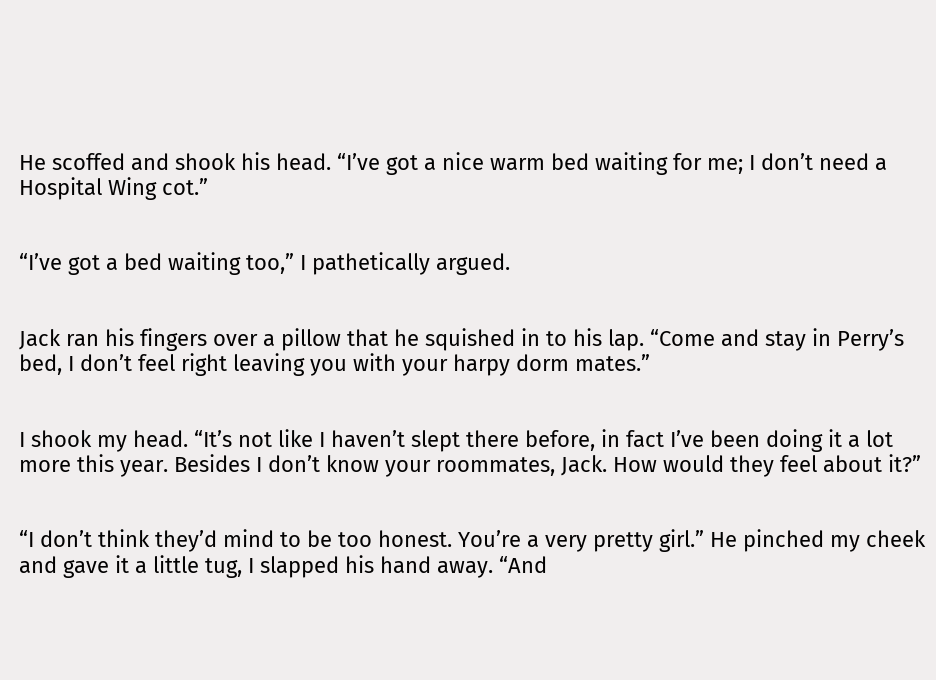He scoffed and shook his head. “I’ve got a nice warm bed waiting for me; I don’t need a Hospital Wing cot.”


“I’ve got a bed waiting too,” I pathetically argued.


Jack ran his fingers over a pillow that he squished in to his lap. “Come and stay in Perry’s bed, I don’t feel right leaving you with your harpy dorm mates.”


I shook my head. “It’s not like I haven’t slept there before, in fact I’ve been doing it a lot more this year. Besides I don’t know your roommates, Jack. How would they feel about it?”


“I don’t think they’d mind to be too honest. You’re a very pretty girl.” He pinched my cheek and gave it a little tug, I slapped his hand away. “And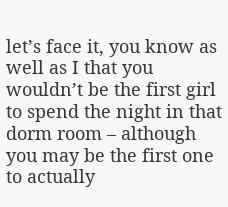let’s face it, you know as well as I that you wouldn’t be the first girl to spend the night in that dorm room – although you may be the first one to actually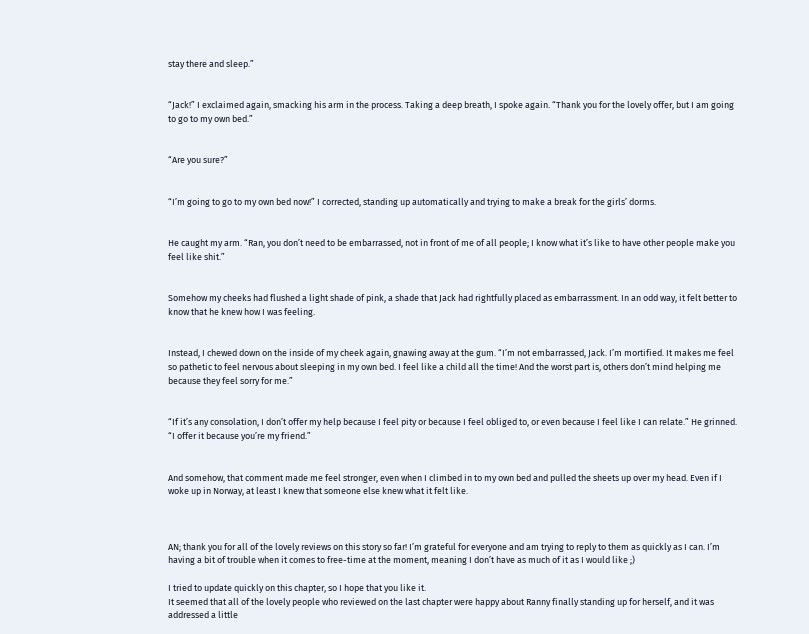stay there and sleep.”


“Jack!” I exclaimed again, smacking his arm in the process. Taking a deep breath, I spoke again. “Thank you for the lovely offer, but I am going to go to my own bed.”


“Are you sure?”


“I’m going to go to my own bed now!” I corrected, standing up automatically and trying to make a break for the girls’ dorms.


He caught my arm. “Ran, you don’t need to be embarrassed, not in front of me of all people; I know what it’s like to have other people make you feel like shit.”


Somehow my cheeks had flushed a light shade of pink, a shade that Jack had rightfully placed as embarrassment. In an odd way, it felt better to know that he knew how I was feeling.


Instead, I chewed down on the inside of my cheek again, gnawing away at the gum. “I’m not embarrassed, Jack. I’m mortified. It makes me feel so pathetic to feel nervous about sleeping in my own bed. I feel like a child all the time! And the worst part is, others don’t mind helping me because they feel sorry for me.”


“If it’s any consolation, I don’t offer my help because I feel pity or because I feel obliged to, or even because I feel like I can relate.” He grinned. “I offer it because you’re my friend.”


And somehow, that comment made me feel stronger, even when I climbed in to my own bed and pulled the sheets up over my head. Even if I woke up in Norway, at least I knew that someone else knew what it felt like.



AN; thank you for all of the lovely reviews on this story so far! I’m grateful for everyone and am trying to reply to them as quickly as I can. I’m having a bit of trouble when it comes to free-time at the moment, meaning I don’t have as much of it as I would like ;)

I tried to update quickly on this chapter, so I hope that you like it.
It seemed that all of the lovely people who reviewed on the last chapter were happy about Ranny finally standing up for herself, and it was addressed a little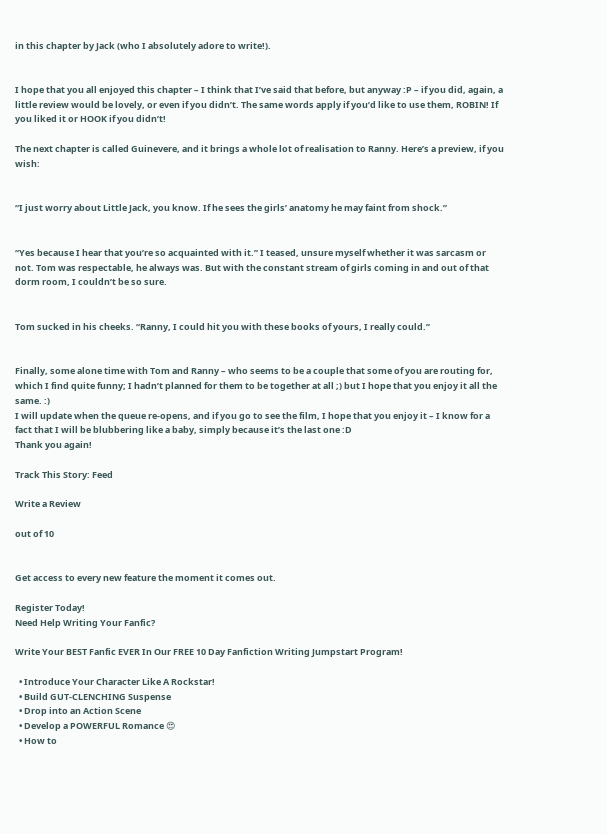in this chapter by Jack (who I absolutely adore to write!).


I hope that you all enjoyed this chapter – I think that I’ve said that before, but anyway :P – if you did, again, a little review would be lovely, or even if you didn’t. The same words apply if you’d like to use them, ROBIN! If you liked it or HOOK if you didn’t!

The next chapter is called Guinevere, and it brings a whole lot of realisation to Ranny. Here’s a preview, if you wish:


“I just worry about Little Jack, you know. If he sees the girls’ anatomy he may faint from shock.”


“Yes because I hear that you’re so acquainted with it.” I teased, unsure myself whether it was sarcasm or not. Tom was respectable, he always was. But with the constant stream of girls coming in and out of that dorm room, I couldn’t be so sure.


Tom sucked in his cheeks. “Ranny, I could hit you with these books of yours, I really could.”


Finally, some alone time with Tom and Ranny – who seems to be a couple that some of you are routing for, which I find quite funny; I hadn’t planned for them to be together at all ;) but I hope that you enjoy it all the same. :)
I will update when the queue re-opens, and if you go to see the film, I hope that you enjoy it – I know for a fact that I will be blubbering like a baby, simply because it’s the last one :D
Thank you again!

Track This Story: Feed

Write a Review

out of 10


Get access to every new feature the moment it comes out.

Register Today!
Need Help Writing Your Fanfic?

Write Your BEST Fanfic EVER In Our FREE 10 Day Fanfiction Writing Jumpstart Program!

  • Introduce Your Character Like A Rockstar!
  • Build GUT-CLENCHING Suspense
  • Drop into an Action Scene
  • Develop a POWERFUL Romance 😍
  • How to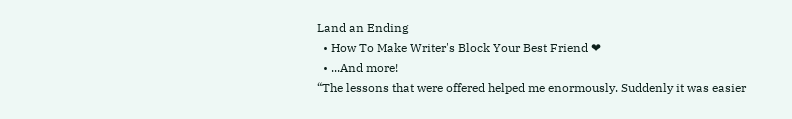Land an Ending
  • How To Make Writer's Block Your Best Friend ❤
  • ...And more!
“The lessons that were offered helped me enormously. Suddenly it was easier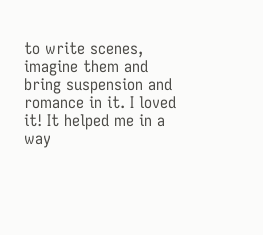to write scenes, imagine them and bring suspension and romance in it. I loved it! It helped me in a way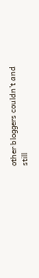other bloggers couldn’t and still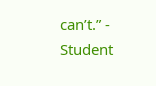can’t.” - Student